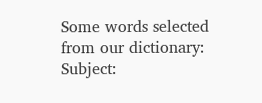Some words selected from our dictionary:
Subject: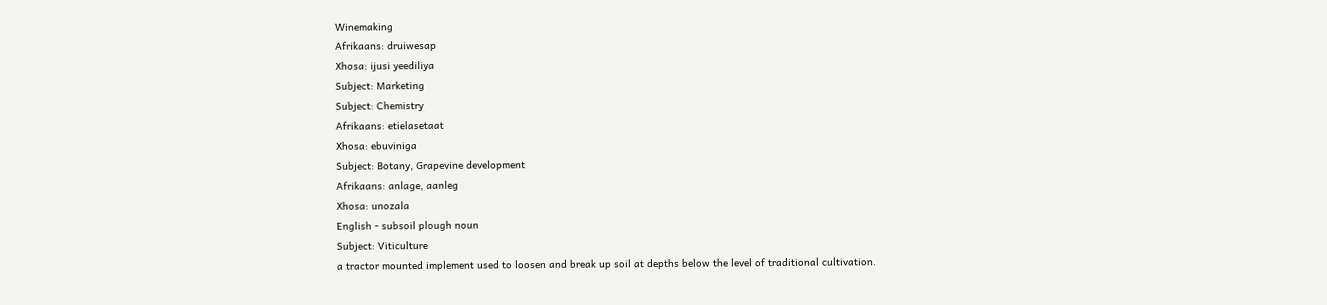Winemaking
Afrikaans: druiwesap
Xhosa: ijusi yeediliya
Subject: Marketing
Subject: Chemistry
Afrikaans: etielasetaat
Xhosa: ebuviniga
Subject: Botany, Grapevine development
Afrikaans: anlage, aanleg
Xhosa: unozala
English - subsoil plough noun
Subject: Viticulture
a tractor mounted implement used to loosen and break up soil at depths below the level of traditional cultivation.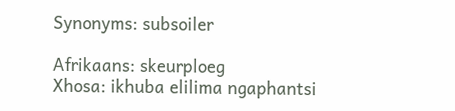Synonyms: subsoiler

Afrikaans: skeurploeg
Xhosa: ikhuba elilima ngaphantsi